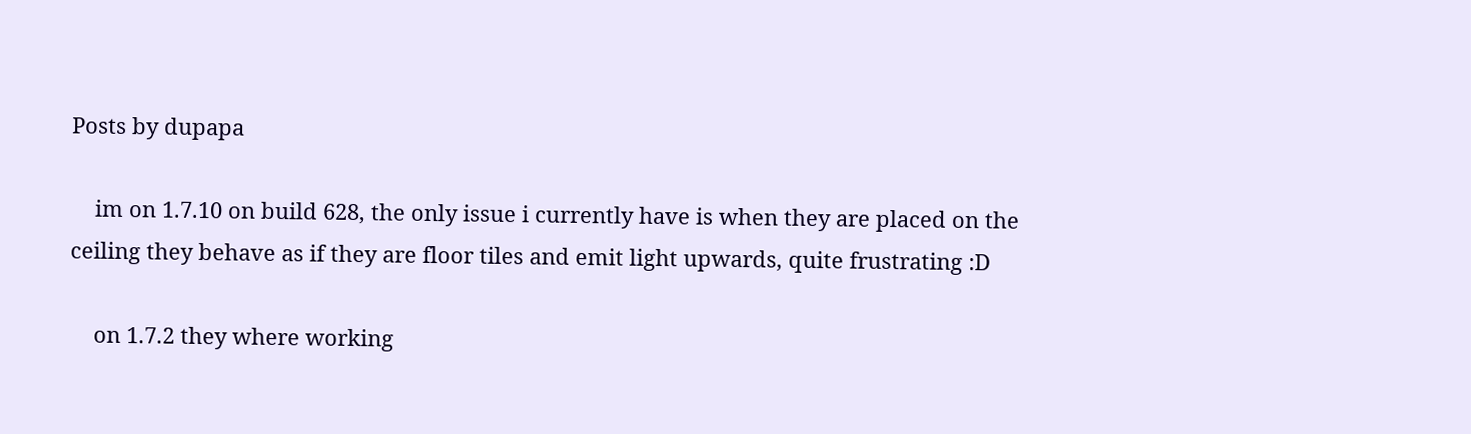Posts by dupapa

    im on 1.7.10 on build 628, the only issue i currently have is when they are placed on the ceiling they behave as if they are floor tiles and emit light upwards, quite frustrating :D

    on 1.7.2 they where working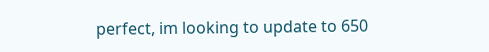perfect, im looking to update to 650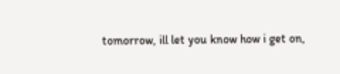tomorrow, ill let you know how i get on,